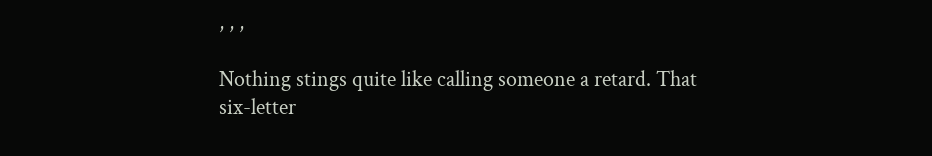, , ,

Nothing stings quite like calling someone a retard. That six-letter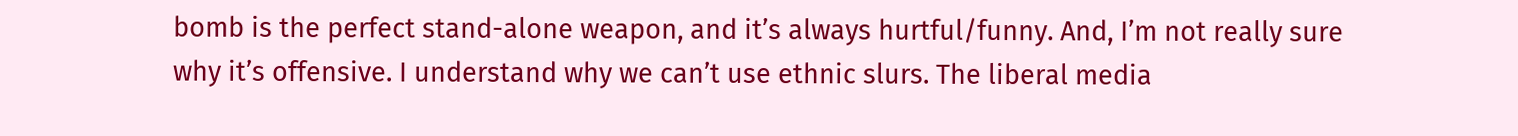bomb is the perfect stand-alone weapon, and it’s always hurtful/funny. And, I’m not really sure why it’s offensive. I understand why we can’t use ethnic slurs. The liberal media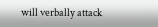will verbally attack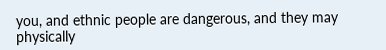you, and ethnic people are dangerous, and they may physically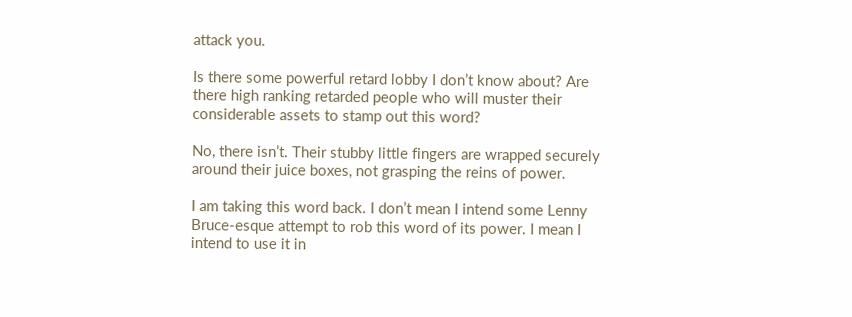attack you.

Is there some powerful retard lobby I don’t know about? Are there high ranking retarded people who will muster their considerable assets to stamp out this word?

No, there isn’t. Their stubby little fingers are wrapped securely around their juice boxes, not grasping the reins of power.

I am taking this word back. I don’t mean I intend some Lenny Bruce-esque attempt to rob this word of its power. I mean I intend to use it in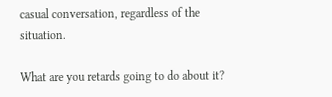casual conversation, regardless of the situation.

What are you retards going to do about it?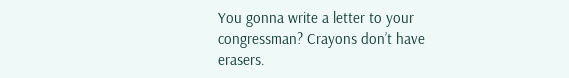You gonna write a letter to your congressman? Crayons don’t have erasers.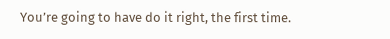You’re going to have do it right, the first time.